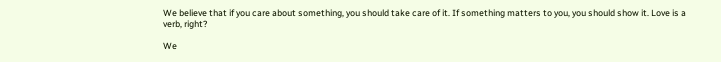We believe that if you care about something, you should take care of it. If something matters to you, you should show it. Love is a verb, right?

We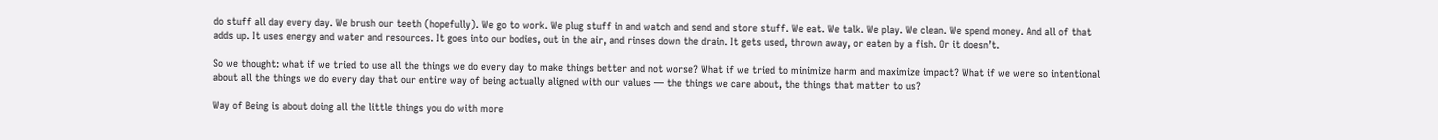do stuff all day every day. We brush our teeth (hopefully). We go to work. We plug stuff in and watch and send and store stuff. We eat. We talk. We play. We clean. We spend money. And all of that adds up. It uses energy and water and resources. It goes into our bodies, out in the air, and rinses down the drain. It gets used, thrown away, or eaten by a fish. Or it doesn’t.

So we thought: what if we tried to use all the things we do every day to make things better and not worse? What if we tried to minimize harm and maximize impact? What if we were so intentional about all the things we do every day that our entire way of being actually aligned with our values — the things we care about, the things that matter to us?

Way of Being is about doing all the little things you do with more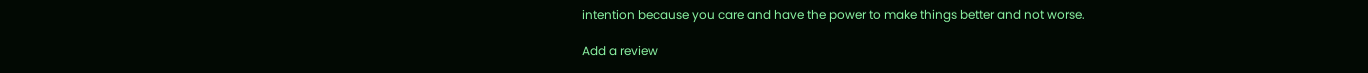intention because you care and have the power to make things better and not worse.

Add a review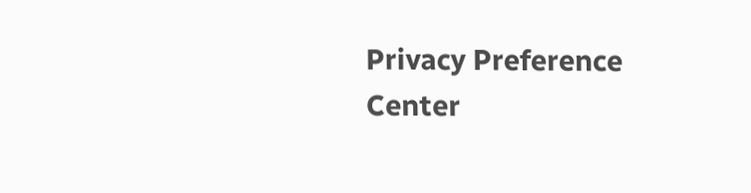Privacy Preference Center